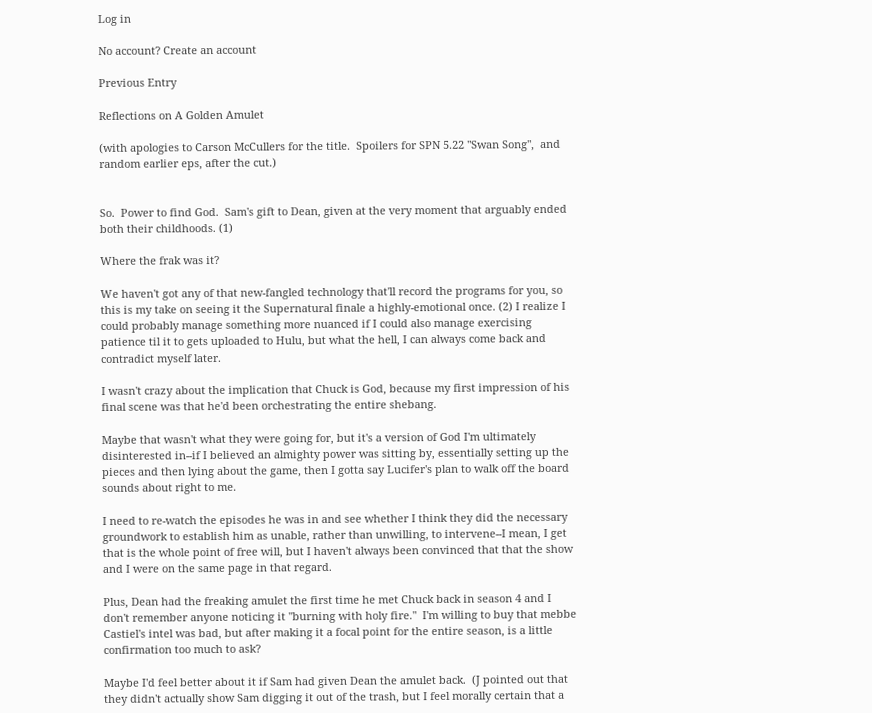Log in

No account? Create an account

Previous Entry

Reflections on A Golden Amulet

(with apologies to Carson McCullers for the title.  Spoilers for SPN 5.22 "Swan Song",  and random earlier eps, after the cut.)


So.  Power to find God.  Sam's gift to Dean, given at the very moment that arguably ended both their childhoods. (1)

Where the frak was it?

We haven't got any of that new-fangled technology that'll record the programs for you, so this is my take on seeing it the Supernatural finale a highly-emotional once. (2) I realize I could probably manage something more nuanced if I could also manage exercising patience til it to gets uploaded to Hulu, but what the hell, I can always come back and contradict myself later.

I wasn't crazy about the implication that Chuck is God, because my first impression of his final scene was that he'd been orchestrating the entire shebang.

Maybe that wasn't what they were going for, but it's a version of God I'm ultimately disinterested in--if I believed an almighty power was sitting by, essentially setting up the pieces and then lying about the game, then I gotta say Lucifer's plan to walk off the board sounds about right to me.

I need to re-watch the episodes he was in and see whether I think they did the necessary groundwork to establish him as unable, rather than unwilling, to intervene--I mean, I get that is the whole point of free will, but I haven't always been convinced that that the show and I were on the same page in that regard.

Plus, Dean had the freaking amulet the first time he met Chuck back in season 4 and I don't remember anyone noticing it "burning with holy fire."  I'm willing to buy that mebbe Castiel's intel was bad, but after making it a focal point for the entire season, is a little confirmation too much to ask?

Maybe I'd feel better about it if Sam had given Dean the amulet back.  (J pointed out that they didn't actually show Sam digging it out of the trash, but I feel morally certain that a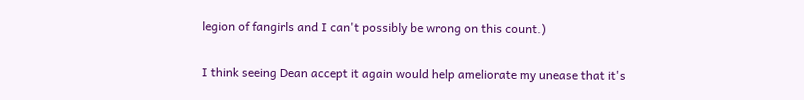legion of fangirls and I can't possibly be wrong on this count.)

I think seeing Dean accept it again would help ameliorate my unease that it's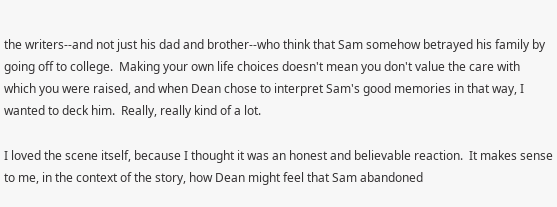the writers--and not just his dad and brother--who think that Sam somehow betrayed his family by going off to college.  Making your own life choices doesn't mean you don't value the care with which you were raised, and when Dean chose to interpret Sam's good memories in that way, I wanted to deck him.  Really, really kind of a lot.

I loved the scene itself, because I thought it was an honest and believable reaction.  It makes sense to me, in the context of the story, how Dean might feel that Sam abandoned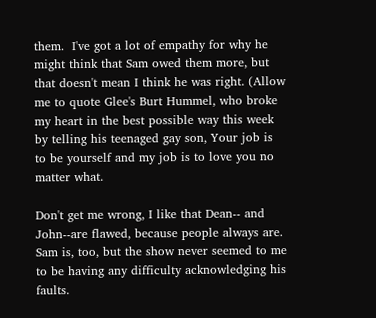them.  I've got a lot of empathy for why he might think that Sam owed them more, but that doesn't mean I think he was right. (Allow me to quote Glee's Burt Hummel, who broke my heart in the best possible way this week by telling his teenaged gay son, Your job is to be yourself and my job is to love you no matter what.

Don't get me wrong, I like that Dean-- and John--are flawed, because people always are.  Sam is, too, but the show never seemed to me to be having any difficulty acknowledging his faults.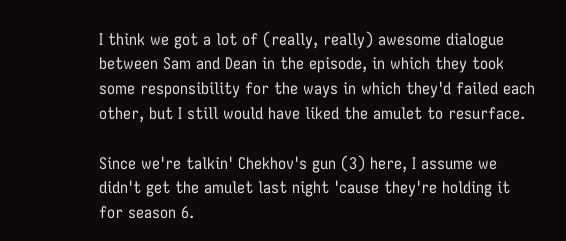I think we got a lot of (really, really) awesome dialogue between Sam and Dean in the episode, in which they took some responsibility for the ways in which they'd failed each other, but I still would have liked the amulet to resurface.

Since we're talkin' Chekhov's gun (3) here, I assume we didn't get the amulet last night 'cause they're holding it for season 6.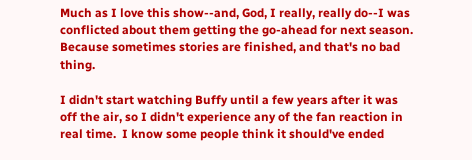Much as I love this show--and, God, I really, really do--I was conflicted about them getting the go-ahead for next season.  Because sometimes stories are finished, and that's no bad thing.

I didn't start watching Buffy until a few years after it was off the air, so I didn't experience any of the fan reaction in real time.  I know some people think it should've ended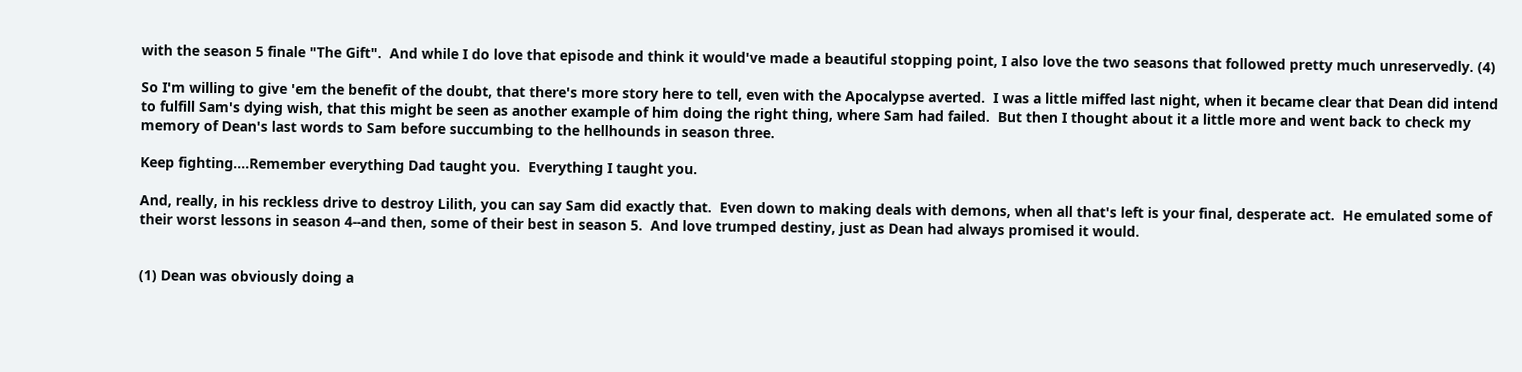with the season 5 finale "The Gift".  And while I do love that episode and think it would've made a beautiful stopping point, I also love the two seasons that followed pretty much unreservedly. (4)

So I'm willing to give 'em the benefit of the doubt, that there's more story here to tell, even with the Apocalypse averted.  I was a little miffed last night, when it became clear that Dean did intend to fulfill Sam's dying wish, that this might be seen as another example of him doing the right thing, where Sam had failed.  But then I thought about it a little more and went back to check my memory of Dean's last words to Sam before succumbing to the hellhounds in season three.

Keep fighting....Remember everything Dad taught you.  Everything I taught you.

And, really, in his reckless drive to destroy Lilith, you can say Sam did exactly that.  Even down to making deals with demons, when all that's left is your final, desperate act.  He emulated some of their worst lessons in season 4--and then, some of their best in season 5.  And love trumped destiny, just as Dean had always promised it would.


(1) Dean was obviously doing a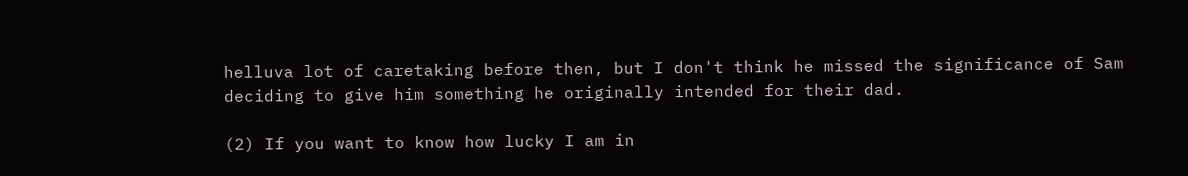helluva lot of caretaking before then, but I don't think he missed the significance of Sam deciding to give him something he originally intended for their dad.

(2) If you want to know how lucky I am in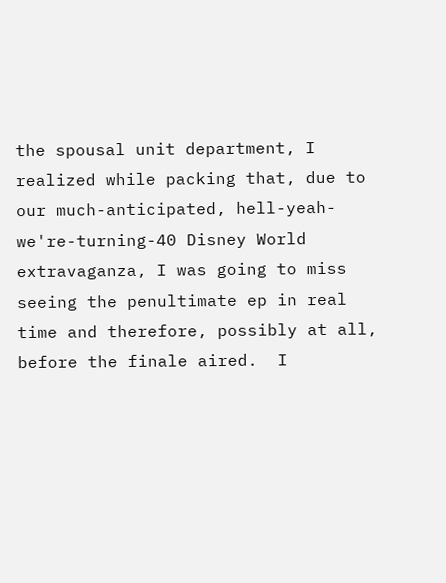the spousal unit department, I realized while packing that, due to our much-anticipated, hell-yeah-we're-turning-40 Disney World extravaganza, I was going to miss seeing the penultimate ep in real time and therefore, possibly at all, before the finale aired.  I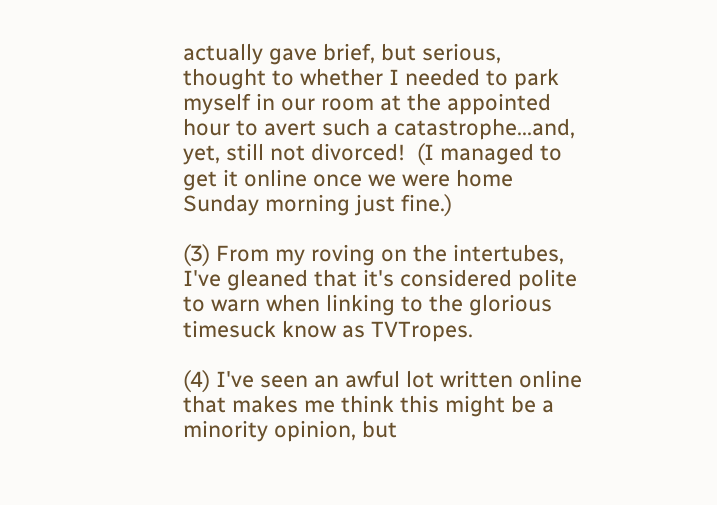actually gave brief, but serious, thought to whether I needed to park myself in our room at the appointed hour to avert such a catastrophe...and, yet, still not divorced!  (I managed to get it online once we were home Sunday morning just fine.)

(3) From my roving on the intertubes, I've gleaned that it's considered polite to warn when linking to the glorious timesuck know as TVTropes.

(4) I've seen an awful lot written online that makes me think this might be a minority opinion, but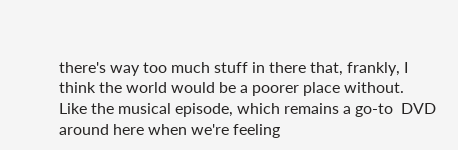there's way too much stuff in there that, frankly, I think the world would be a poorer place without.  Like the musical episode, which remains a go-to  DVD around here when we're feeling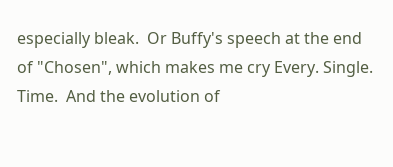especially bleak.  Or Buffy's speech at the end of "Chosen", which makes me cry Every. Single. Time.  And the evolution of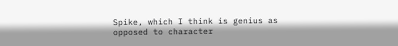Spike, which I think is genius as opposed to character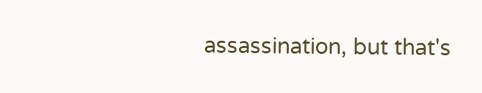assassination, but that's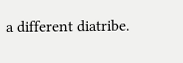a different diatribe.